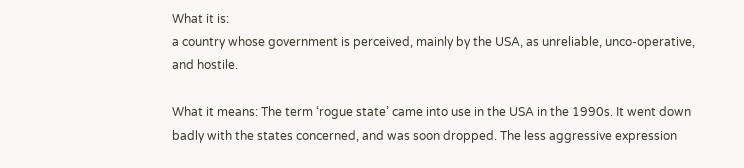What it is:
a country whose government is perceived, mainly by the USA, as unreliable, unco-operative, and hostile.

What it means: The term ‘rogue state’ came into use in the USA in the 1990s. It went down badly with the states concerned, and was soon dropped. The less aggressive expression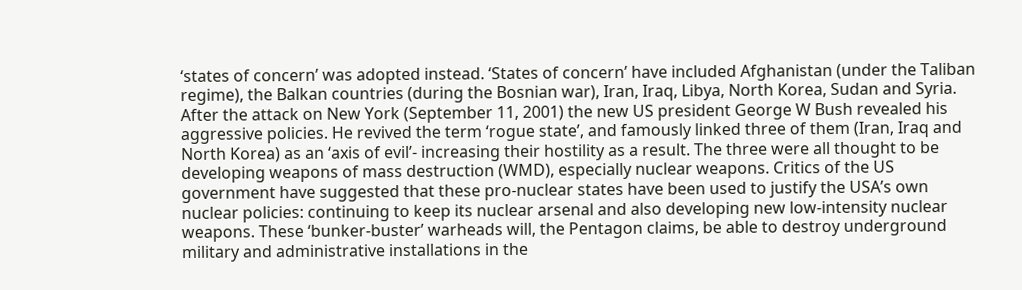‘states of concern’ was adopted instead. ‘States of concern’ have included Afghanistan (under the Taliban regime), the Balkan countries (during the Bosnian war), Iran, Iraq, Libya, North Korea, Sudan and Syria. After the attack on New York (September 11, 2001) the new US president George W Bush revealed his aggressive policies. He revived the term ‘rogue state’, and famously linked three of them (Iran, Iraq and North Korea) as an ‘axis of evil’- increasing their hostility as a result. The three were all thought to be developing weapons of mass destruction (WMD), especially nuclear weapons. Critics of the US government have suggested that these pro-nuclear states have been used to justify the USA’s own nuclear policies: continuing to keep its nuclear arsenal and also developing new low-intensity nuclear weapons. These ‘bunker-buster’ warheads will, the Pentagon claims, be able to destroy underground military and administrative installations in the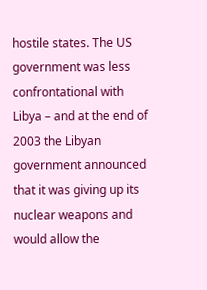hostile states. The US government was less confrontational with Libya – and at the end of 2003 the Libyan government announced that it was giving up its nuclear weapons and would allow the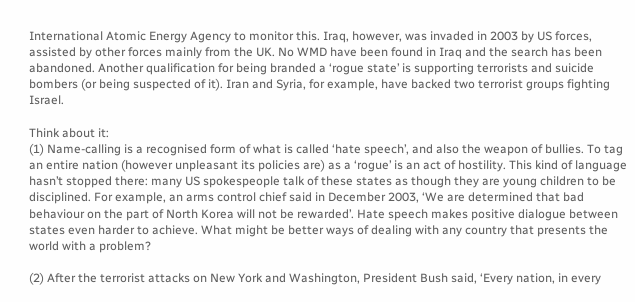International Atomic Energy Agency to monitor this. Iraq, however, was invaded in 2003 by US forces, assisted by other forces mainly from the UK. No WMD have been found in Iraq and the search has been abandoned. Another qualification for being branded a ‘rogue state’ is supporting terrorists and suicide bombers (or being suspected of it). Iran and Syria, for example, have backed two terrorist groups fighting Israel.

Think about it:
(1) Name-calling is a recognised form of what is called ‘hate speech’, and also the weapon of bullies. To tag an entire nation (however unpleasant its policies are) as a ‘rogue’ is an act of hostility. This kind of language hasn’t stopped there: many US spokespeople talk of these states as though they are young children to be disciplined. For example, an arms control chief said in December 2003, ‘We are determined that bad behaviour on the part of North Korea will not be rewarded’. Hate speech makes positive dialogue between states even harder to achieve. What might be better ways of dealing with any country that presents the world with a problem?

(2) After the terrorist attacks on New York and Washington, President Bush said, ‘Every nation, in every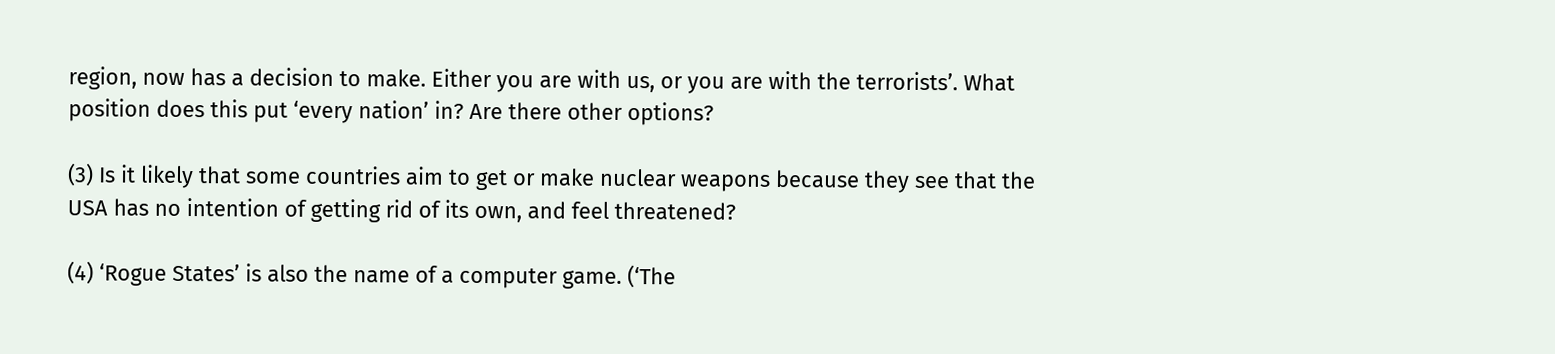region, now has a decision to make. Either you are with us, or you are with the terrorists’. What position does this put ‘every nation’ in? Are there other options?

(3) Is it likely that some countries aim to get or make nuclear weapons because they see that the USA has no intention of getting rid of its own, and feel threatened?

(4) ‘Rogue States’ is also the name of a computer game. (‘The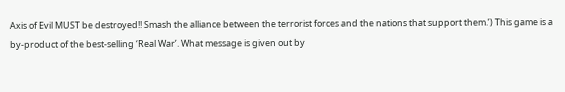Axis of Evil MUST be destroyed!! Smash the alliance between the terrorist forces and the nations that support them.’) This game is a by-product of the best-selling ‘Real War’. What message is given out by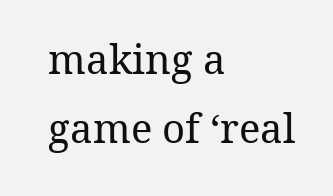making a game of ‘real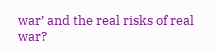war’ and the real risks of real war?